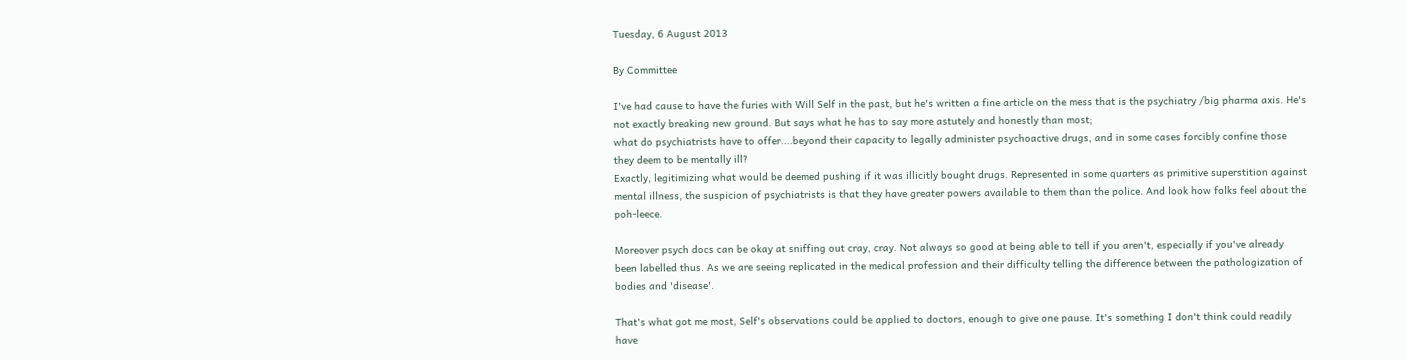Tuesday, 6 August 2013

By Committee

I've had cause to have the furies with Will Self in the past, but he's written a fine article on the mess that is the psychiatry /big pharma axis. He's not exactly breaking new ground. But says what he has to say more astutely and honestly than most;
what do psychiatrists have to offer....beyond their capacity to legally administer psychoactive drugs, and in some cases forcibly confine those they deem to be mentally ill?
Exactly, legitimizing what would be deemed pushing if it was illicitly bought drugs. Represented in some quarters as primitive superstition against mental illness, the suspicion of psychiatrists is that they have greater powers available to them than the police. And look how folks feel about the poh-leece.

Moreover psych docs can be okay at sniffing out cray, cray. Not always so good at being able to tell if you aren't, especially if you've already been labelled thus. As we are seeing replicated in the medical profession and their difficulty telling the difference between the pathologization of bodies and 'disease'.

That's what got me most, Self's observations could be applied to doctors, enough to give one pause. It's something I don't think could readily have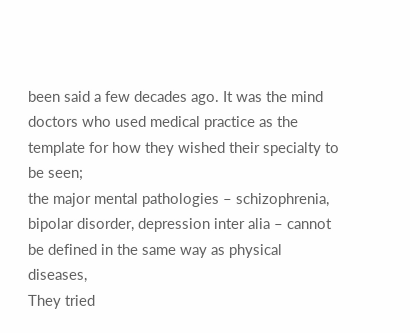been said a few decades ago. It was the mind doctors who used medical practice as the template for how they wished their specialty to be seen;
the major mental pathologies – schizophrenia, bipolar disorder, depression inter alia – cannot be defined in the same way as physical diseases,
They tried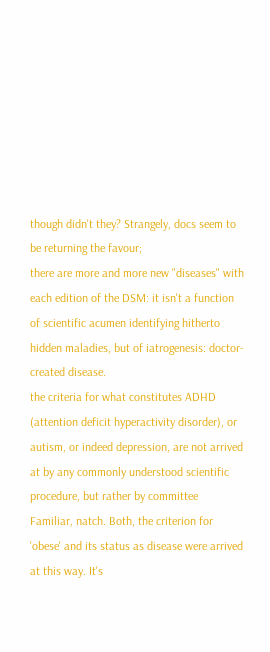though didn't they? Strangely, docs seem to be returning the favour;
there are more and more new "diseases" with each edition of the DSM: it isn't a function of scientific acumen identifying hitherto hidden maladies, but of iatrogenesis: doctor-created disease.
the criteria for what constitutes ADHD (attention deficit hyperactivity disorder), or autism, or indeed depression, are not arrived at by any commonly understood scientific procedure, but rather by committee
Familiar, natch. Both, the criterion for 'obese' and its status as disease were arrived at this way. It's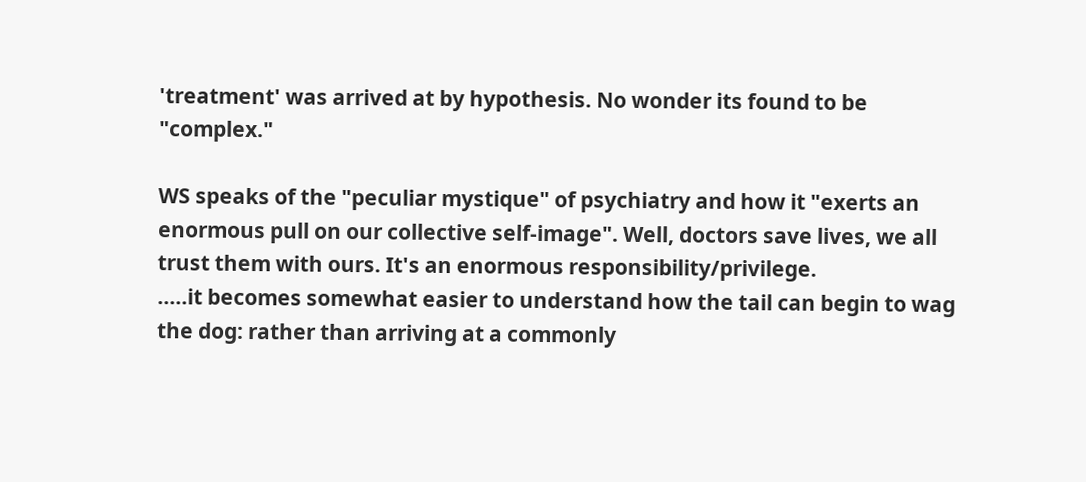'treatment' was arrived at by hypothesis. No wonder its found to be "complex."

WS speaks of the "peculiar mystique" of psychiatry and how it "exerts an enormous pull on our collective self-image". Well, doctors save lives, we all trust them with ours. It's an enormous responsibility/privilege.
.....it becomes somewhat easier to understand how the tail can begin to wag the dog: rather than arriving at a commonly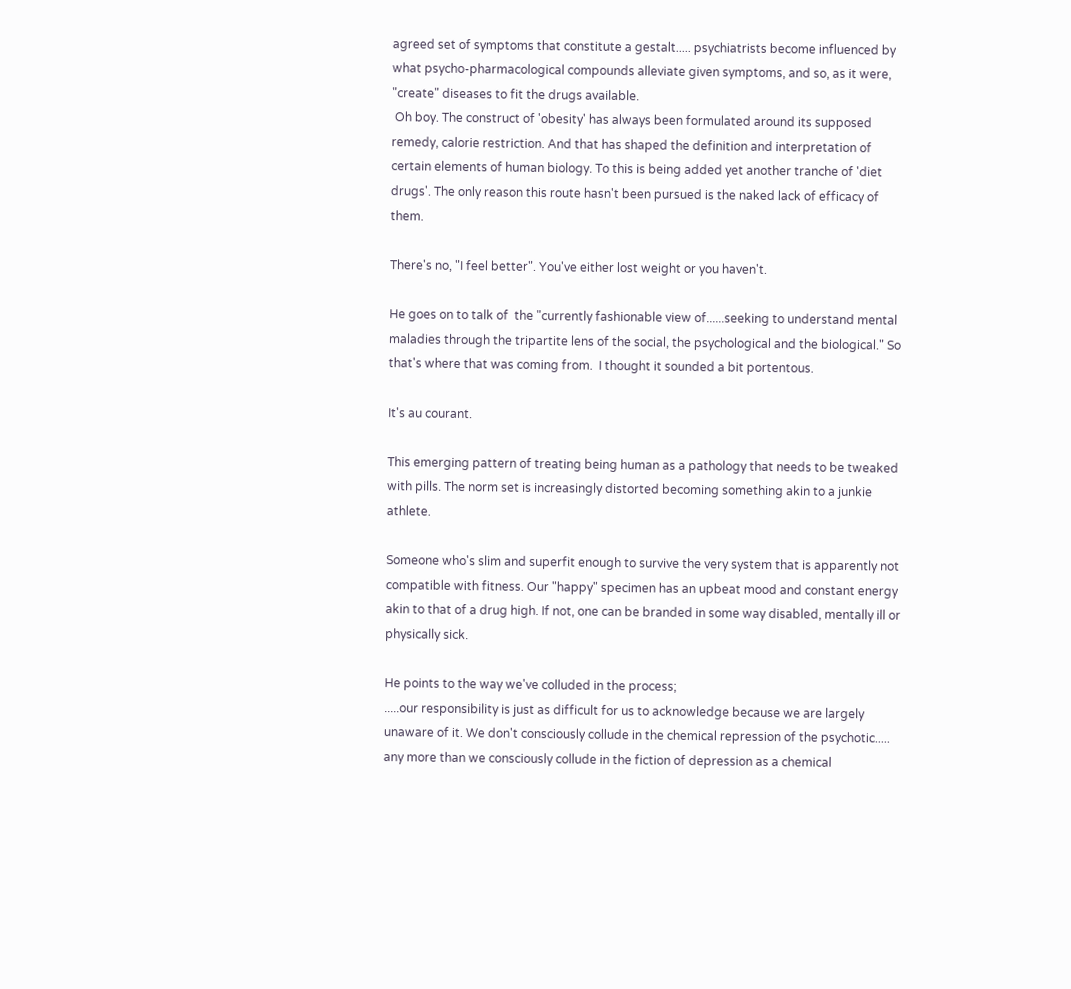agreed set of symptoms that constitute a gestalt..... psychiatrists become influenced by what psycho-pharmacological compounds alleviate given symptoms, and so, as it were, "create" diseases to fit the drugs available.
 Oh boy. The construct of 'obesity' has always been formulated around its supposed remedy, calorie restriction. And that has shaped the definition and interpretation of certain elements of human biology. To this is being added yet another tranche of 'diet drugs'. The only reason this route hasn't been pursued is the naked lack of efficacy of them.

There's no, "I feel better". You've either lost weight or you haven't.

He goes on to talk of  the "currently fashionable view of......seeking to understand mental maladies through the tripartite lens of the social, the psychological and the biological." So that's where that was coming from.  I thought it sounded a bit portentous.

It's au courant.

This emerging pattern of treating being human as a pathology that needs to be tweaked with pills. The norm set is increasingly distorted becoming something akin to a junkie athlete.

Someone who's slim and superfit enough to survive the very system that is apparently not compatible with fitness. Our "happy" specimen has an upbeat mood and constant energy akin to that of a drug high. If not, one can be branded in some way disabled, mentally ill or physically sick.

He points to the way we've colluded in the process;
.....our responsibility is just as difficult for us to acknowledge because we are largely unaware of it. We don't consciously collude in the chemical repression of the psychotic..... any more than we consciously collude in the fiction of depression as a chemical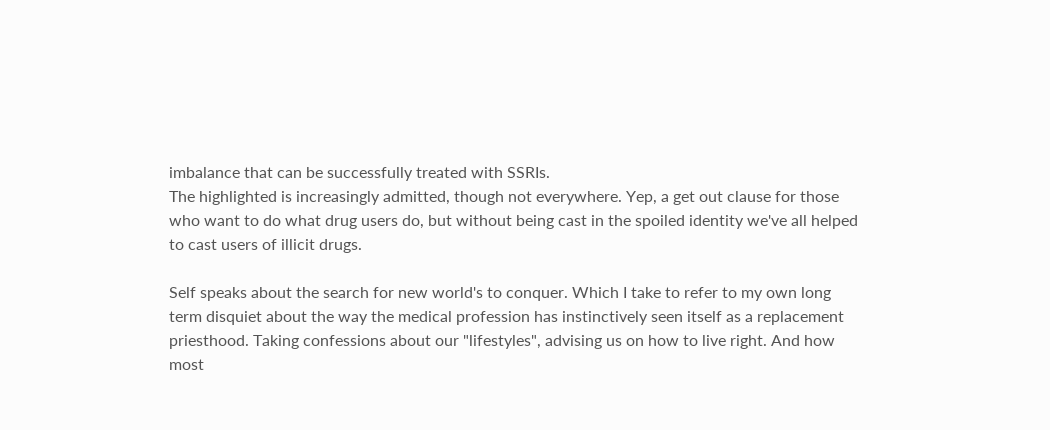imbalance that can be successfully treated with SSRIs.
The highlighted is increasingly admitted, though not everywhere. Yep, a get out clause for those who want to do what drug users do, but without being cast in the spoiled identity we've all helped to cast users of illicit drugs.

Self speaks about the search for new world's to conquer. Which I take to refer to my own long term disquiet about the way the medical profession has instinctively seen itself as a replacement priesthood. Taking confessions about our "lifestyles", advising us on how to live right. And how most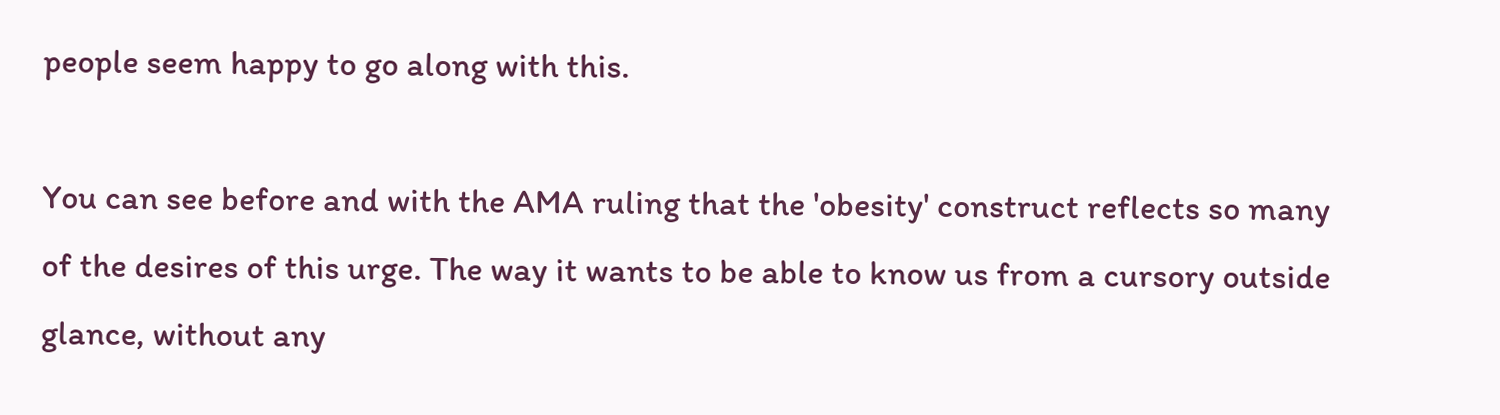people seem happy to go along with this.

You can see before and with the AMA ruling that the 'obesity' construct reflects so many of the desires of this urge. The way it wants to be able to know us from a cursory outside glance, without any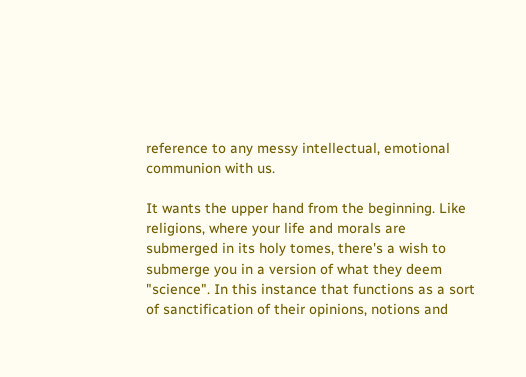reference to any messy intellectual, emotional communion with us.

It wants the upper hand from the beginning. Like religions, where your life and morals are submerged in its holy tomes, there's a wish to submerge you in a version of what they deem "science". In this instance that functions as a sort of sanctification of their opinions, notions and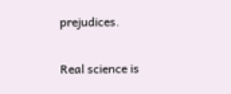prejudices.

Real science is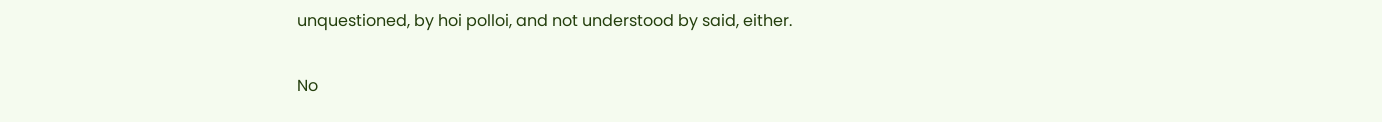unquestioned, by hoi polloi, and not understood by said, either.

No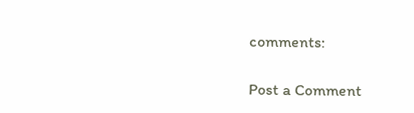comments:

Post a Comment